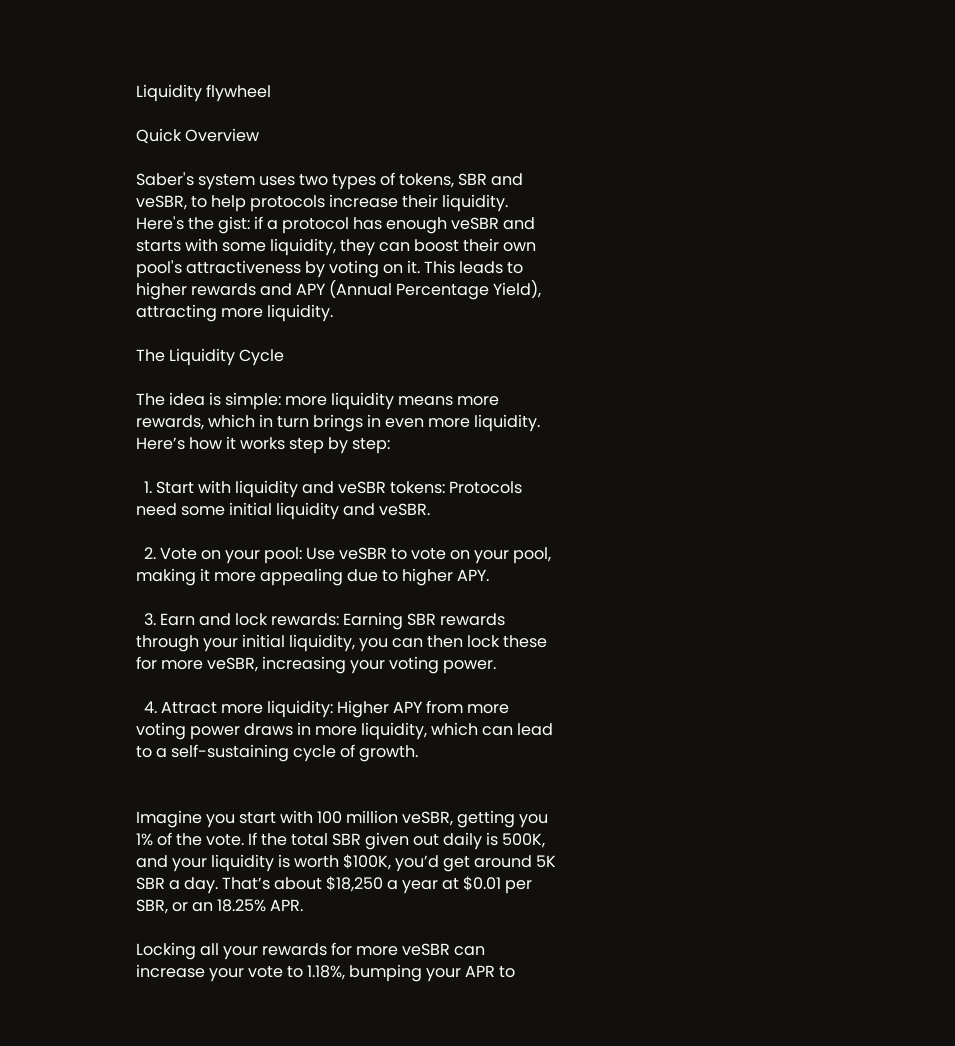Liquidity flywheel

Quick Overview

Saber's system uses two types of tokens, SBR and veSBR, to help protocols increase their liquidity. Here's the gist: if a protocol has enough veSBR and starts with some liquidity, they can boost their own pool's attractiveness by voting on it. This leads to higher rewards and APY (Annual Percentage Yield), attracting more liquidity.

The Liquidity Cycle

The idea is simple: more liquidity means more rewards, which in turn brings in even more liquidity. Here’s how it works step by step:

  1. Start with liquidity and veSBR tokens: Protocols need some initial liquidity and veSBR.

  2. Vote on your pool: Use veSBR to vote on your pool, making it more appealing due to higher APY.

  3. Earn and lock rewards: Earning SBR rewards through your initial liquidity, you can then lock these for more veSBR, increasing your voting power.

  4. Attract more liquidity: Higher APY from more voting power draws in more liquidity, which can lead to a self-sustaining cycle of growth.


Imagine you start with 100 million veSBR, getting you 1% of the vote. If the total SBR given out daily is 500K, and your liquidity is worth $100K, you’d get around 5K SBR a day. That’s about $18,250 a year at $0.01 per SBR, or an 18.25% APR.

Locking all your rewards for more veSBR can increase your vote to 1.18%, bumping your APR to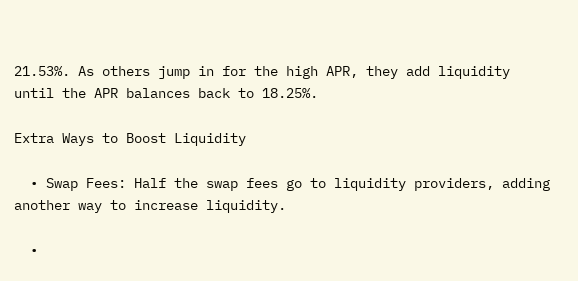21.53%. As others jump in for the high APR, they add liquidity until the APR balances back to 18.25%.

Extra Ways to Boost Liquidity

  • Swap Fees: Half the swap fees go to liquidity providers, adding another way to increase liquidity.

  •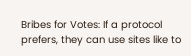Bribes for Votes: If a protocol prefers, they can use sites like to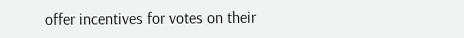offer incentives for votes on their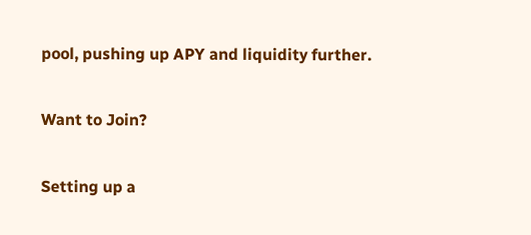pool, pushing up APY and liquidity further.

Want to Join?

Setting up a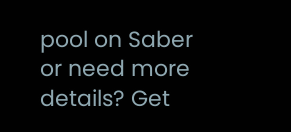pool on Saber or need more details? Get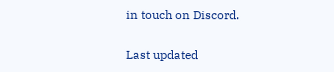in touch on Discord.

Last updated